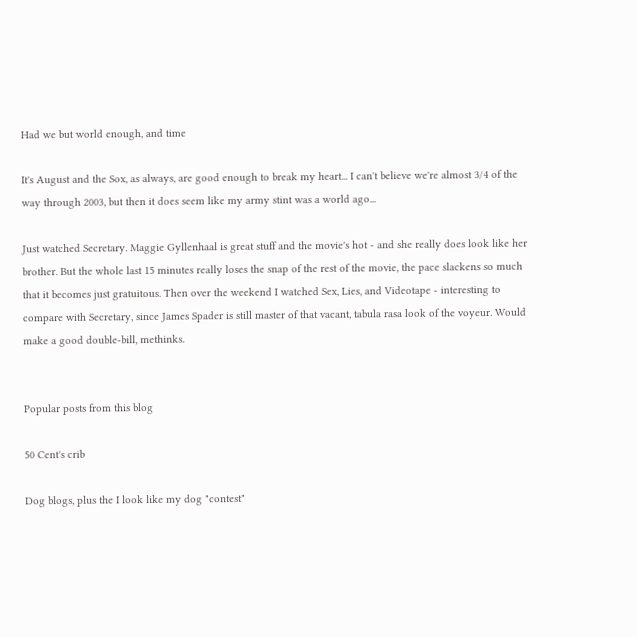Had we but world enough, and time

It's August and the Sox, as always, are good enough to break my heart... I can't believe we're almost 3/4 of the way through 2003, but then it does seem like my army stint was a world ago...

Just watched Secretary. Maggie Gyllenhaal is great stuff and the movie's hot - and she really does look like her brother. But the whole last 15 minutes really loses the snap of the rest of the movie, the pace slackens so much that it becomes just gratuitous. Then over the weekend I watched Sex, Lies, and Videotape - interesting to compare with Secretary, since James Spader is still master of that vacant, tabula rasa look of the voyeur. Would make a good double-bill, methinks.


Popular posts from this blog

50 Cent's crib

Dog blogs, plus the I look like my dog "contest"